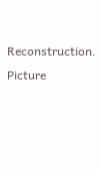Reconstruction. Picture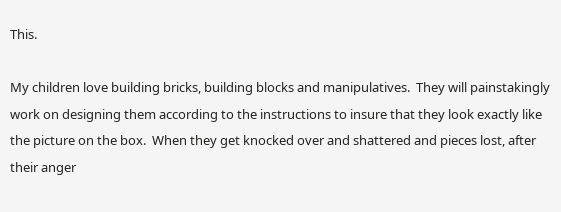This.

My children love building bricks, building blocks and manipulatives.  They will painstakingly work on designing them according to the instructions to insure that they look exactly like the picture on the box.  When they get knocked over and shattered and pieces lost, after their anger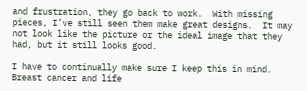and frustration, they go back to work.  With missing pieces, I’ve still seen them make great designs.  It may not look like the picture or the ideal image that they had, but it still looks good.

I have to continually make sure I keep this in mind.  Breast cancer and life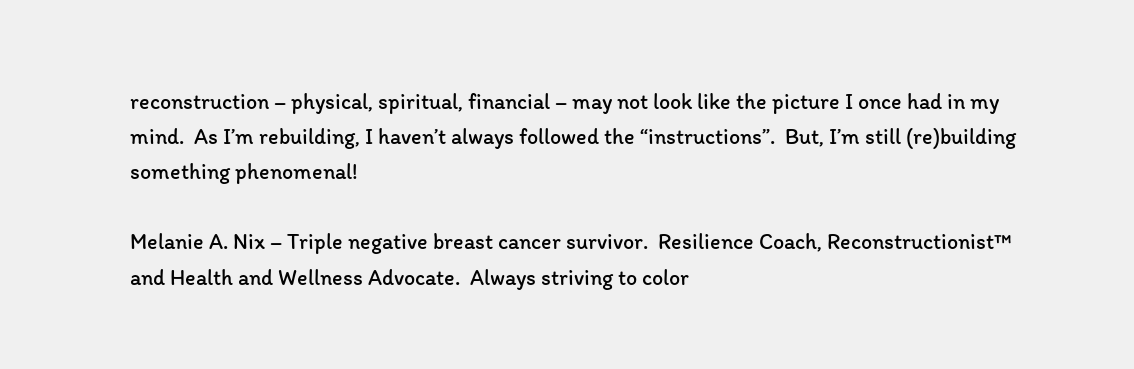reconstruction – physical, spiritual, financial – may not look like the picture I once had in my mind.  As I’m rebuilding, I haven’t always followed the “instructions”.  But, I’m still (re)building something phenomenal!

Melanie A. Nix – Triple negative breast cancer survivor.  Resilience Coach, Reconstructionist™ and Health and Wellness Advocate.  Always striving to color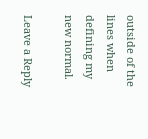outside of the lines when defining my new normal.

Leave a Reply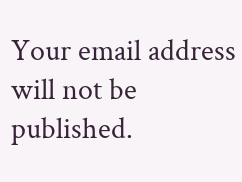Your email address will not be published.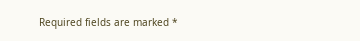Required fields are marked *